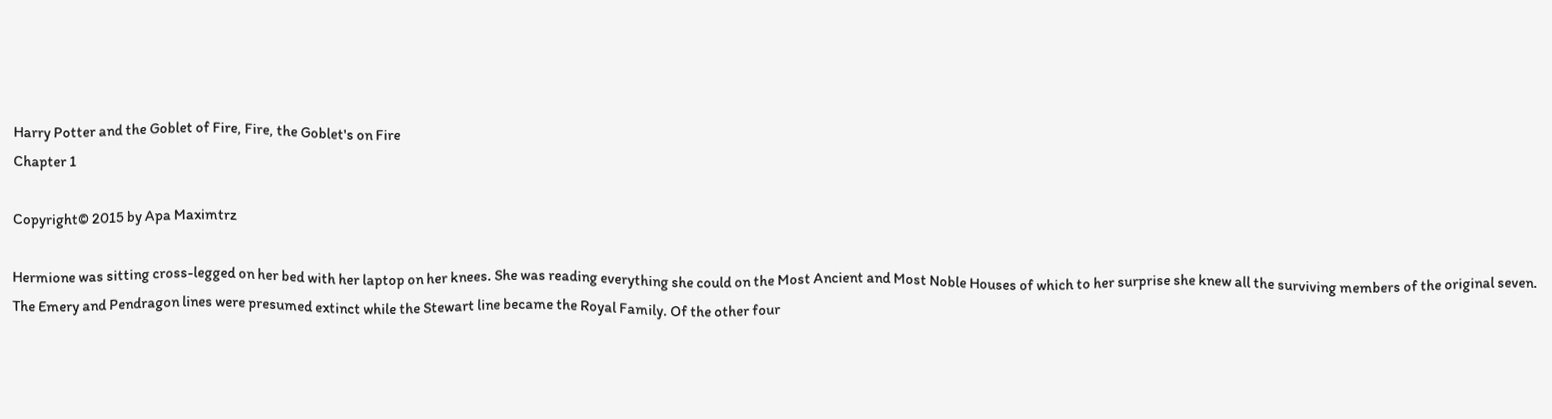Harry Potter and the Goblet of Fire, Fire, the Goblet's on Fire
Chapter 1

Copyright© 2015 by Apa Maximtrz

Hermione was sitting cross-legged on her bed with her laptop on her knees. She was reading everything she could on the Most Ancient and Most Noble Houses of which to her surprise she knew all the surviving members of the original seven. The Emery and Pendragon lines were presumed extinct while the Stewart line became the Royal Family. Of the other four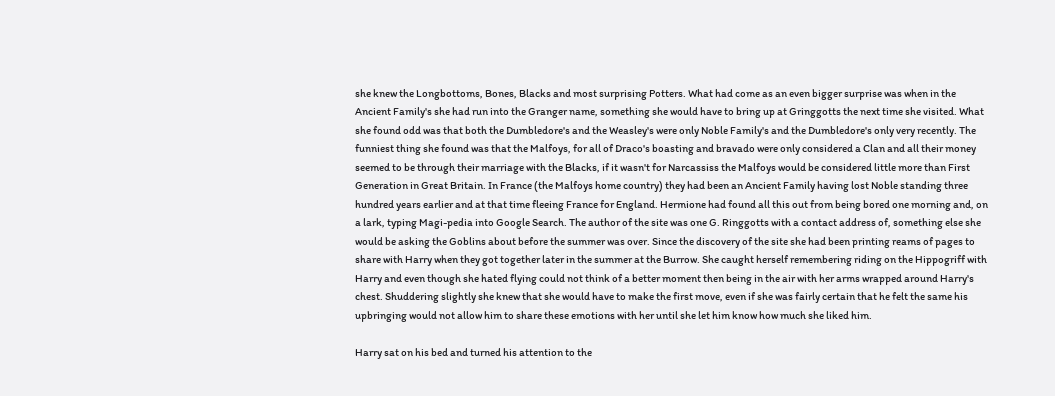she knew the Longbottoms, Bones, Blacks and most surprising Potters. What had come as an even bigger surprise was when in the Ancient Family's she had run into the Granger name, something she would have to bring up at Gringgotts the next time she visited. What she found odd was that both the Dumbledore's and the Weasley's were only Noble Family's and the Dumbledore's only very recently. The funniest thing she found was that the Malfoys, for all of Draco's boasting and bravado were only considered a Clan and all their money seemed to be through their marriage with the Blacks, if it wasn't for Narcassiss the Malfoys would be considered little more than First Generation in Great Britain. In France (the Malfoys home country) they had been an Ancient Family having lost Noble standing three hundred years earlier and at that time fleeing France for England. Hermione had found all this out from being bored one morning and, on a lark, typing Magi-pedia into Google Search. The author of the site was one G. Ringgotts with a contact address of, something else she would be asking the Goblins about before the summer was over. Since the discovery of the site she had been printing reams of pages to share with Harry when they got together later in the summer at the Burrow. She caught herself remembering riding on the Hippogriff with Harry and even though she hated flying could not think of a better moment then being in the air with her arms wrapped around Harry's chest. Shuddering slightly she knew that she would have to make the first move, even if she was fairly certain that he felt the same his upbringing would not allow him to share these emotions with her until she let him know how much she liked him.

Harry sat on his bed and turned his attention to the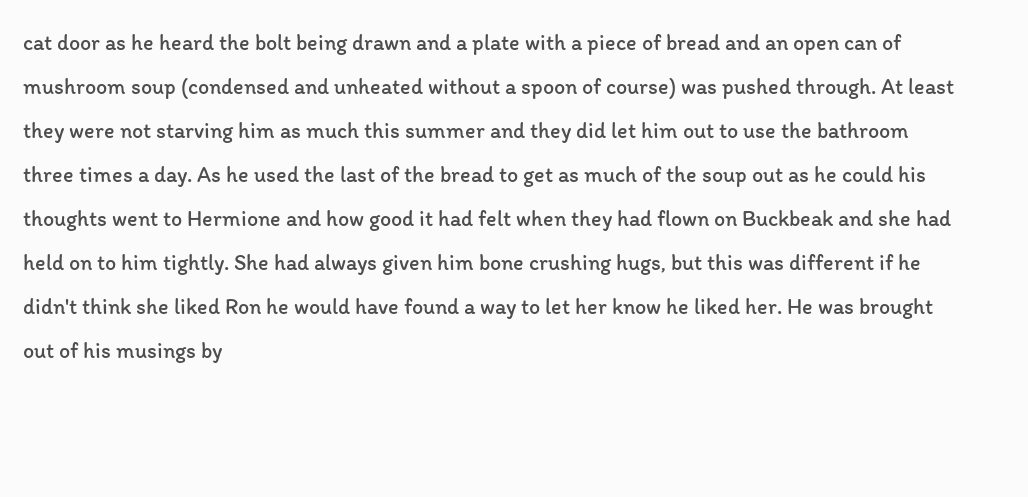cat door as he heard the bolt being drawn and a plate with a piece of bread and an open can of mushroom soup (condensed and unheated without a spoon of course) was pushed through. At least they were not starving him as much this summer and they did let him out to use the bathroom three times a day. As he used the last of the bread to get as much of the soup out as he could his thoughts went to Hermione and how good it had felt when they had flown on Buckbeak and she had held on to him tightly. She had always given him bone crushing hugs, but this was different if he didn't think she liked Ron he would have found a way to let her know he liked her. He was brought out of his musings by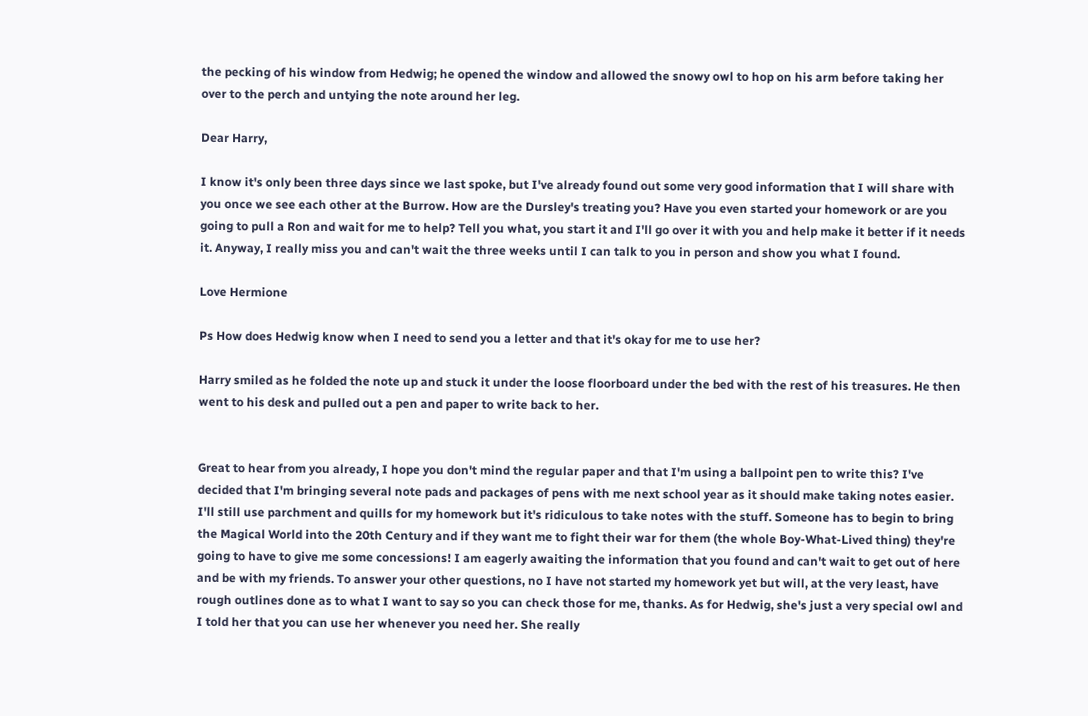the pecking of his window from Hedwig; he opened the window and allowed the snowy owl to hop on his arm before taking her over to the perch and untying the note around her leg.

Dear Harry,

I know it's only been three days since we last spoke, but I've already found out some very good information that I will share with you once we see each other at the Burrow. How are the Dursley's treating you? Have you even started your homework or are you going to pull a Ron and wait for me to help? Tell you what, you start it and I'll go over it with you and help make it better if it needs it. Anyway, I really miss you and can't wait the three weeks until I can talk to you in person and show you what I found.

Love Hermione

Ps How does Hedwig know when I need to send you a letter and that it's okay for me to use her?

Harry smiled as he folded the note up and stuck it under the loose floorboard under the bed with the rest of his treasures. He then went to his desk and pulled out a pen and paper to write back to her.


Great to hear from you already, I hope you don't mind the regular paper and that I'm using a ballpoint pen to write this? I've decided that I'm bringing several note pads and packages of pens with me next school year as it should make taking notes easier. I'll still use parchment and quills for my homework but it's ridiculous to take notes with the stuff. Someone has to begin to bring the Magical World into the 20th Century and if they want me to fight their war for them (the whole Boy-What-Lived thing) they're going to have to give me some concessions! I am eagerly awaiting the information that you found and can't wait to get out of here and be with my friends. To answer your other questions, no I have not started my homework yet but will, at the very least, have rough outlines done as to what I want to say so you can check those for me, thanks. As for Hedwig, she's just a very special owl and I told her that you can use her whenever you need her. She really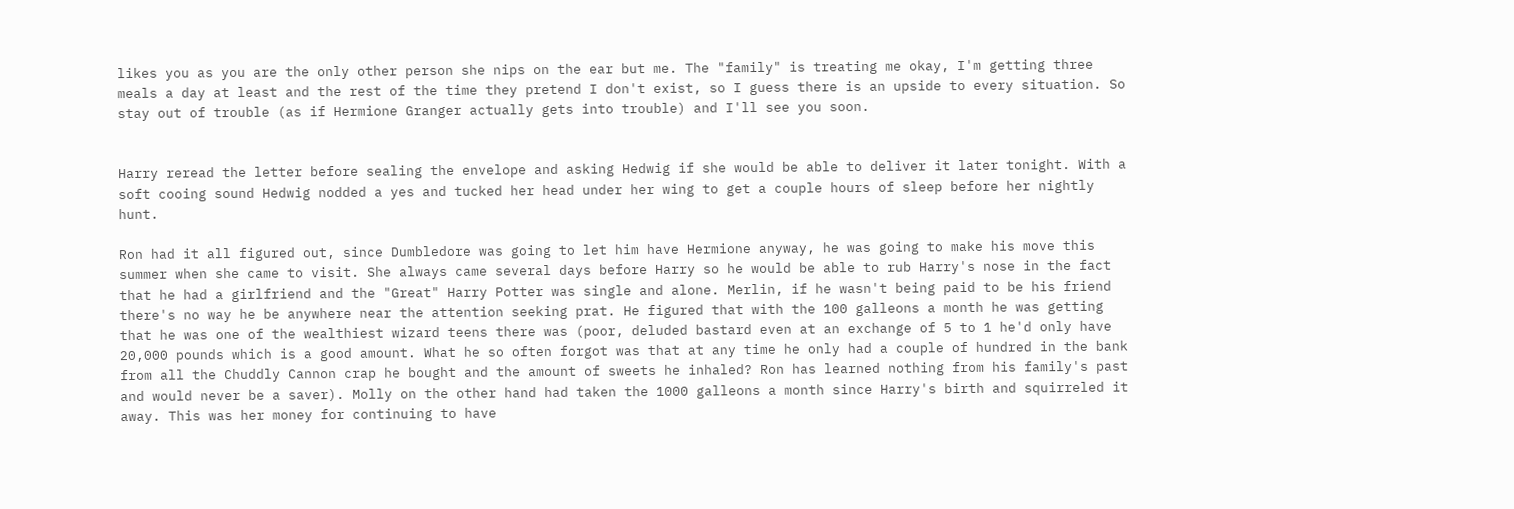likes you as you are the only other person she nips on the ear but me. The "family" is treating me okay, I'm getting three meals a day at least and the rest of the time they pretend I don't exist, so I guess there is an upside to every situation. So stay out of trouble (as if Hermione Granger actually gets into trouble) and I'll see you soon.


Harry reread the letter before sealing the envelope and asking Hedwig if she would be able to deliver it later tonight. With a soft cooing sound Hedwig nodded a yes and tucked her head under her wing to get a couple hours of sleep before her nightly hunt.

Ron had it all figured out, since Dumbledore was going to let him have Hermione anyway, he was going to make his move this summer when she came to visit. She always came several days before Harry so he would be able to rub Harry's nose in the fact that he had a girlfriend and the "Great" Harry Potter was single and alone. Merlin, if he wasn't being paid to be his friend there's no way he be anywhere near the attention seeking prat. He figured that with the 100 galleons a month he was getting that he was one of the wealthiest wizard teens there was (poor, deluded bastard even at an exchange of 5 to 1 he'd only have 20,000 pounds which is a good amount. What he so often forgot was that at any time he only had a couple of hundred in the bank from all the Chuddly Cannon crap he bought and the amount of sweets he inhaled? Ron has learned nothing from his family's past and would never be a saver). Molly on the other hand had taken the 1000 galleons a month since Harry's birth and squirreled it away. This was her money for continuing to have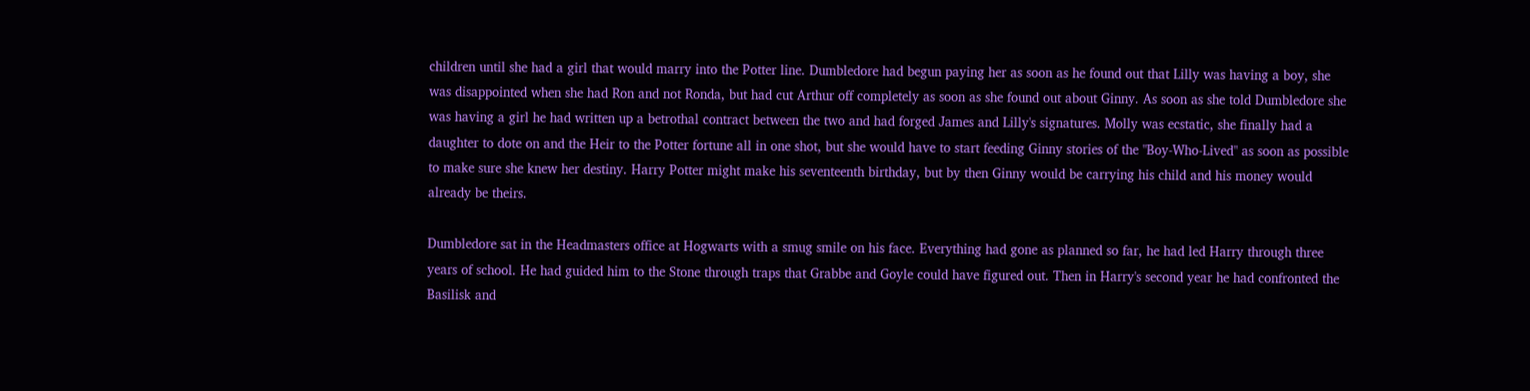children until she had a girl that would marry into the Potter line. Dumbledore had begun paying her as soon as he found out that Lilly was having a boy, she was disappointed when she had Ron and not Ronda, but had cut Arthur off completely as soon as she found out about Ginny. As soon as she told Dumbledore she was having a girl he had written up a betrothal contract between the two and had forged James and Lilly's signatures. Molly was ecstatic, she finally had a daughter to dote on and the Heir to the Potter fortune all in one shot, but she would have to start feeding Ginny stories of the "Boy-Who-Lived" as soon as possible to make sure she knew her destiny. Harry Potter might make his seventeenth birthday, but by then Ginny would be carrying his child and his money would already be theirs.

Dumbledore sat in the Headmasters office at Hogwarts with a smug smile on his face. Everything had gone as planned so far, he had led Harry through three years of school. He had guided him to the Stone through traps that Grabbe and Goyle could have figured out. Then in Harry's second year he had confronted the Basilisk and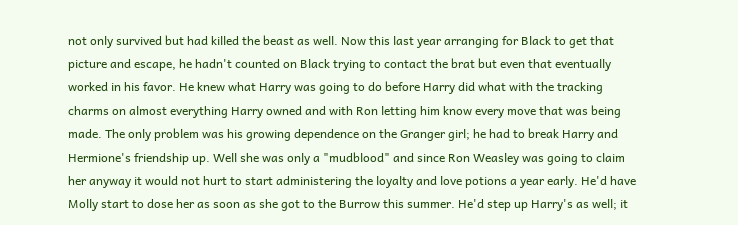not only survived but had killed the beast as well. Now this last year arranging for Black to get that picture and escape, he hadn't counted on Black trying to contact the brat but even that eventually worked in his favor. He knew what Harry was going to do before Harry did what with the tracking charms on almost everything Harry owned and with Ron letting him know every move that was being made. The only problem was his growing dependence on the Granger girl; he had to break Harry and Hermione's friendship up. Well she was only a "mudblood" and since Ron Weasley was going to claim her anyway it would not hurt to start administering the loyalty and love potions a year early. He'd have Molly start to dose her as soon as she got to the Burrow this summer. He'd step up Harry's as well; it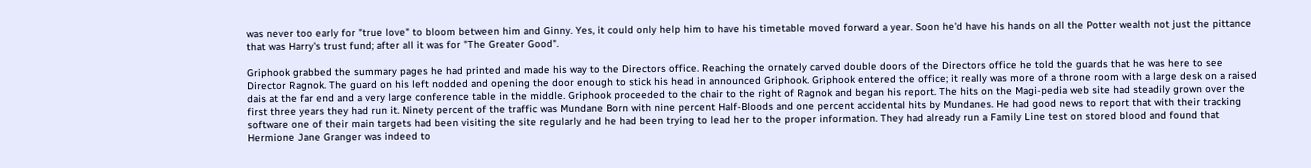was never too early for "true love" to bloom between him and Ginny. Yes, it could only help him to have his timetable moved forward a year. Soon he'd have his hands on all the Potter wealth not just the pittance that was Harry's trust fund; after all it was for "The Greater Good".

Griphook grabbed the summary pages he had printed and made his way to the Directors office. Reaching the ornately carved double doors of the Directors office he told the guards that he was here to see Director Ragnok. The guard on his left nodded and opening the door enough to stick his head in announced Griphook. Griphook entered the office; it really was more of a throne room with a large desk on a raised dais at the far end and a very large conference table in the middle. Griphook proceeded to the chair to the right of Ragnok and began his report. The hits on the Magi-pedia web site had steadily grown over the first three years they had run it. Ninety percent of the traffic was Mundane Born with nine percent Half-Bloods and one percent accidental hits by Mundanes. He had good news to report that with their tracking software one of their main targets had been visiting the site regularly and he had been trying to lead her to the proper information. They had already run a Family Line test on stored blood and found that Hermione Jane Granger was indeed to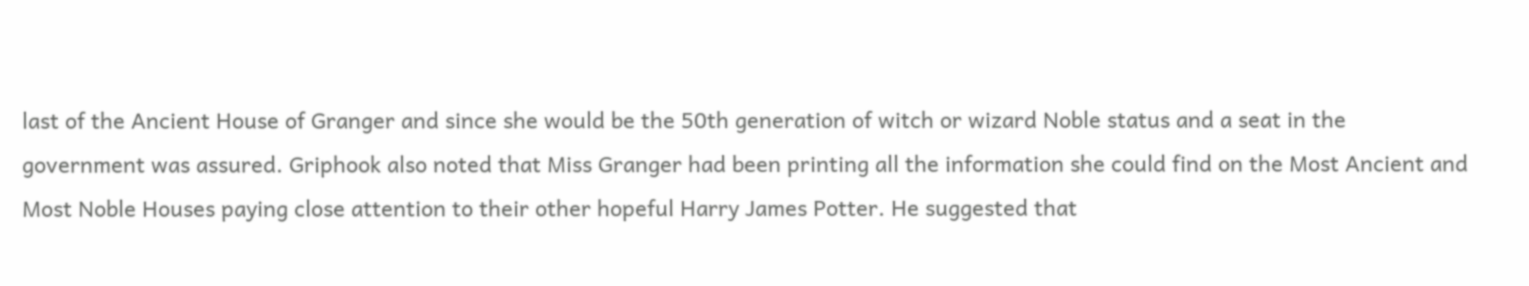last of the Ancient House of Granger and since she would be the 50th generation of witch or wizard Noble status and a seat in the government was assured. Griphook also noted that Miss Granger had been printing all the information she could find on the Most Ancient and Most Noble Houses paying close attention to their other hopeful Harry James Potter. He suggested that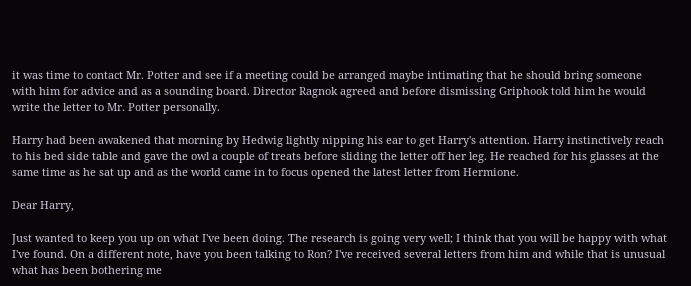it was time to contact Mr. Potter and see if a meeting could be arranged maybe intimating that he should bring someone with him for advice and as a sounding board. Director Ragnok agreed and before dismissing Griphook told him he would write the letter to Mr. Potter personally.

Harry had been awakened that morning by Hedwig lightly nipping his ear to get Harry's attention. Harry instinctively reach to his bed side table and gave the owl a couple of treats before sliding the letter off her leg. He reached for his glasses at the same time as he sat up and as the world came in to focus opened the latest letter from Hermione.

Dear Harry,

Just wanted to keep you up on what I've been doing. The research is going very well; I think that you will be happy with what I've found. On a different note, have you been talking to Ron? I've received several letters from him and while that is unusual what has been bothering me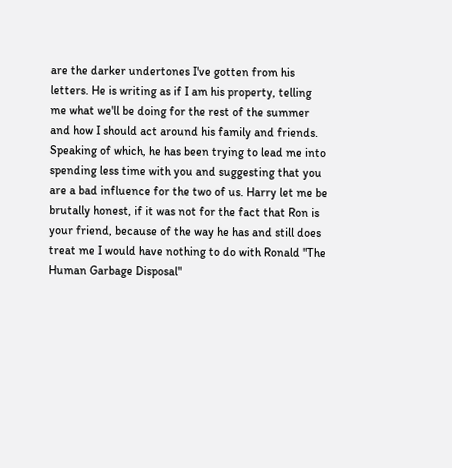are the darker undertones I've gotten from his letters. He is writing as if I am his property, telling me what we'll be doing for the rest of the summer and how I should act around his family and friends. Speaking of which, he has been trying to lead me into spending less time with you and suggesting that you are a bad influence for the two of us. Harry let me be brutally honest, if it was not for the fact that Ron is your friend, because of the way he has and still does treat me I would have nothing to do with Ronald "The Human Garbage Disposal"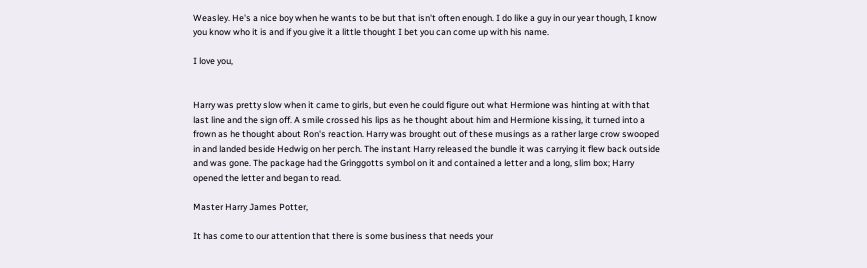Weasley. He's a nice boy when he wants to be but that isn't often enough. I do like a guy in our year though, I know you know who it is and if you give it a little thought I bet you can come up with his name.

I love you,


Harry was pretty slow when it came to girls, but even he could figure out what Hermione was hinting at with that last line and the sign off. A smile crossed his lips as he thought about him and Hermione kissing, it turned into a frown as he thought about Ron's reaction. Harry was brought out of these musings as a rather large crow swooped in and landed beside Hedwig on her perch. The instant Harry released the bundle it was carrying it flew back outside and was gone. The package had the Gringgotts symbol on it and contained a letter and a long, slim box; Harry opened the letter and began to read.

Master Harry James Potter,

It has come to our attention that there is some business that needs your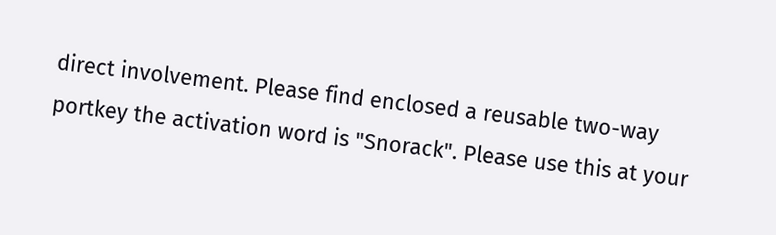direct involvement. Please find enclosed a reusable two-way portkey the activation word is "Snorack". Please use this at your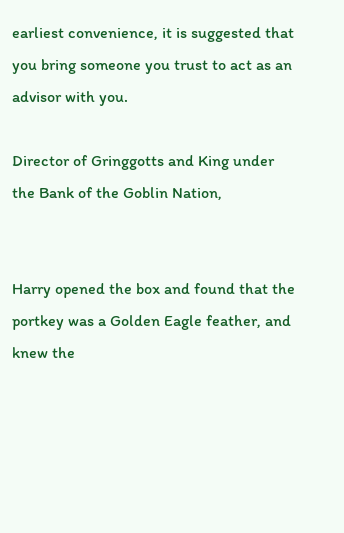earliest convenience, it is suggested that you bring someone you trust to act as an advisor with you.

Director of Gringgotts and King under the Bank of the Goblin Nation,


Harry opened the box and found that the portkey was a Golden Eagle feather, and knew the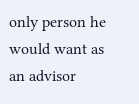only person he would want as an advisor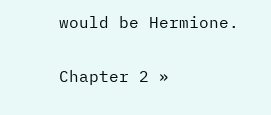would be Hermione.

Chapter 2 »